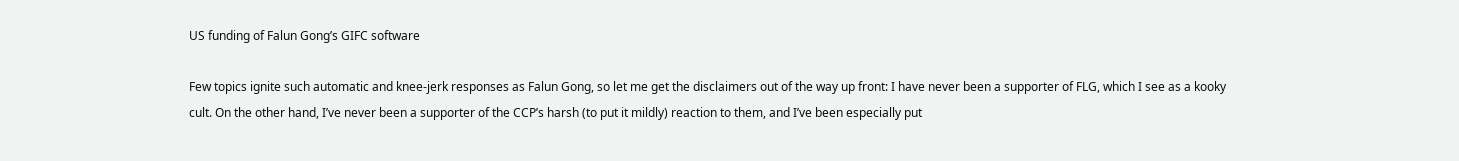US funding of Falun Gong’s GIFC software

Few topics ignite such automatic and knee-jerk responses as Falun Gong, so let me get the disclaimers out of the way up front: I have never been a supporter of FLG, which I see as a kooky cult. On the other hand, I’ve never been a supporter of the CCP’s harsh (to put it mildly) reaction to them, and I’ve been especially put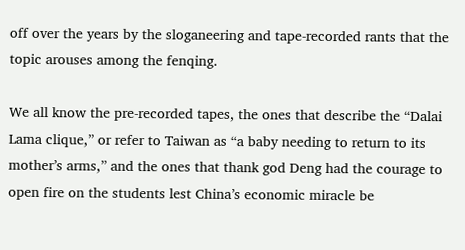off over the years by the sloganeering and tape-recorded rants that the topic arouses among the fenqing.

We all know the pre-recorded tapes, the ones that describe the “Dalai Lama clique,” or refer to Taiwan as “a baby needing to return to its mother’s arms,” and the ones that thank god Deng had the courage to open fire on the students lest China’s economic miracle be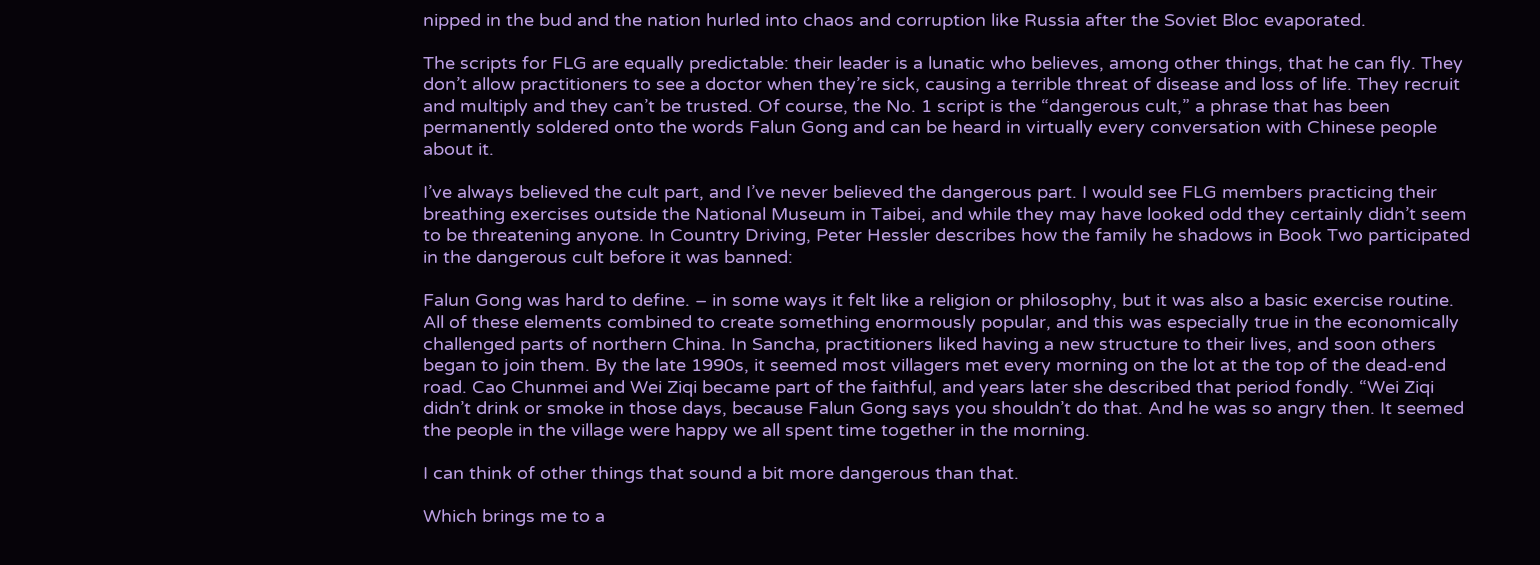nipped in the bud and the nation hurled into chaos and corruption like Russia after the Soviet Bloc evaporated.

The scripts for FLG are equally predictable: their leader is a lunatic who believes, among other things, that he can fly. They don’t allow practitioners to see a doctor when they’re sick, causing a terrible threat of disease and loss of life. They recruit and multiply and they can’t be trusted. Of course, the No. 1 script is the “dangerous cult,” a phrase that has been permanently soldered onto the words Falun Gong and can be heard in virtually every conversation with Chinese people about it.

I’ve always believed the cult part, and I’ve never believed the dangerous part. I would see FLG members practicing their breathing exercises outside the National Museum in Taibei, and while they may have looked odd they certainly didn’t seem to be threatening anyone. In Country Driving, Peter Hessler describes how the family he shadows in Book Two participated in the dangerous cult before it was banned:

Falun Gong was hard to define. – in some ways it felt like a religion or philosophy, but it was also a basic exercise routine. All of these elements combined to create something enormously popular, and this was especially true in the economically challenged parts of northern China. In Sancha, practitioners liked having a new structure to their lives, and soon others began to join them. By the late 1990s, it seemed most villagers met every morning on the lot at the top of the dead-end road. Cao Chunmei and Wei Ziqi became part of the faithful, and years later she described that period fondly. “Wei Ziqi didn’t drink or smoke in those days, because Falun Gong says you shouldn’t do that. And he was so angry then. It seemed the people in the village were happy we all spent time together in the morning.

I can think of other things that sound a bit more dangerous than that.

Which brings me to a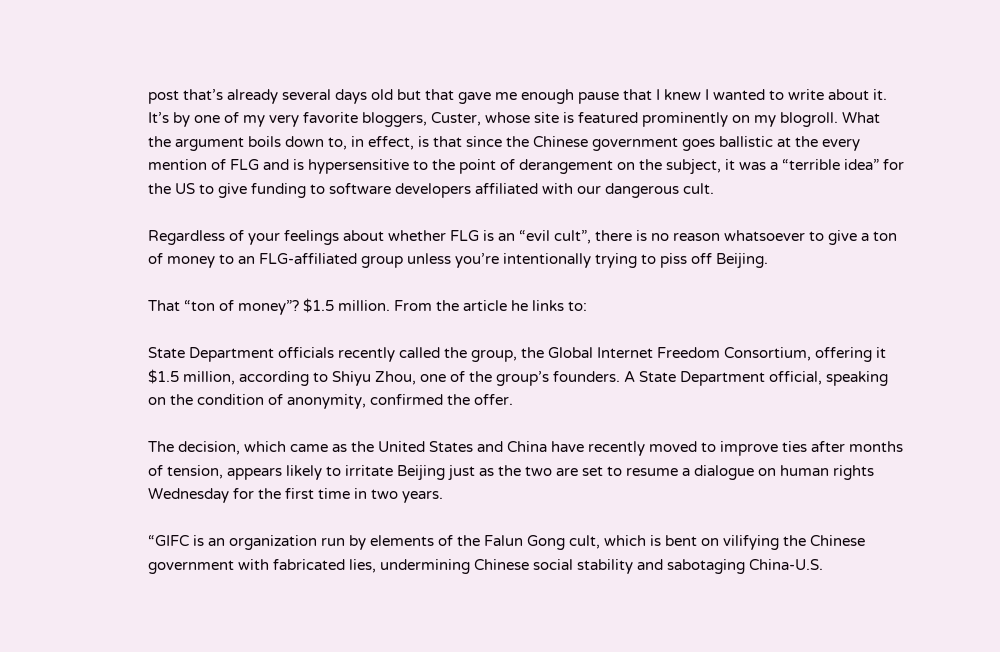post that’s already several days old but that gave me enough pause that I knew I wanted to write about it. It’s by one of my very favorite bloggers, Custer, whose site is featured prominently on my blogroll. What the argument boils down to, in effect, is that since the Chinese government goes ballistic at the every mention of FLG and is hypersensitive to the point of derangement on the subject, it was a “terrible idea” for the US to give funding to software developers affiliated with our dangerous cult.

Regardless of your feelings about whether FLG is an “evil cult”, there is no reason whatsoever to give a ton of money to an FLG-affiliated group unless you’re intentionally trying to piss off Beijing.

That “ton of money”? $1.5 million. From the article he links to:

State Department officials recently called the group, the Global Internet Freedom Consortium, offering it $1.5 million, according to Shiyu Zhou, one of the group’s founders. A State Department official, speaking on the condition of anonymity, confirmed the offer.

The decision, which came as the United States and China have recently moved to improve ties after months of tension, appears likely to irritate Beijing just as the two are set to resume a dialogue on human rights Wednesday for the first time in two years.

“GIFC is an organization run by elements of the Falun Gong cult, which is bent on vilifying the Chinese government with fabricated lies, undermining Chinese social stability and sabotaging China-U.S.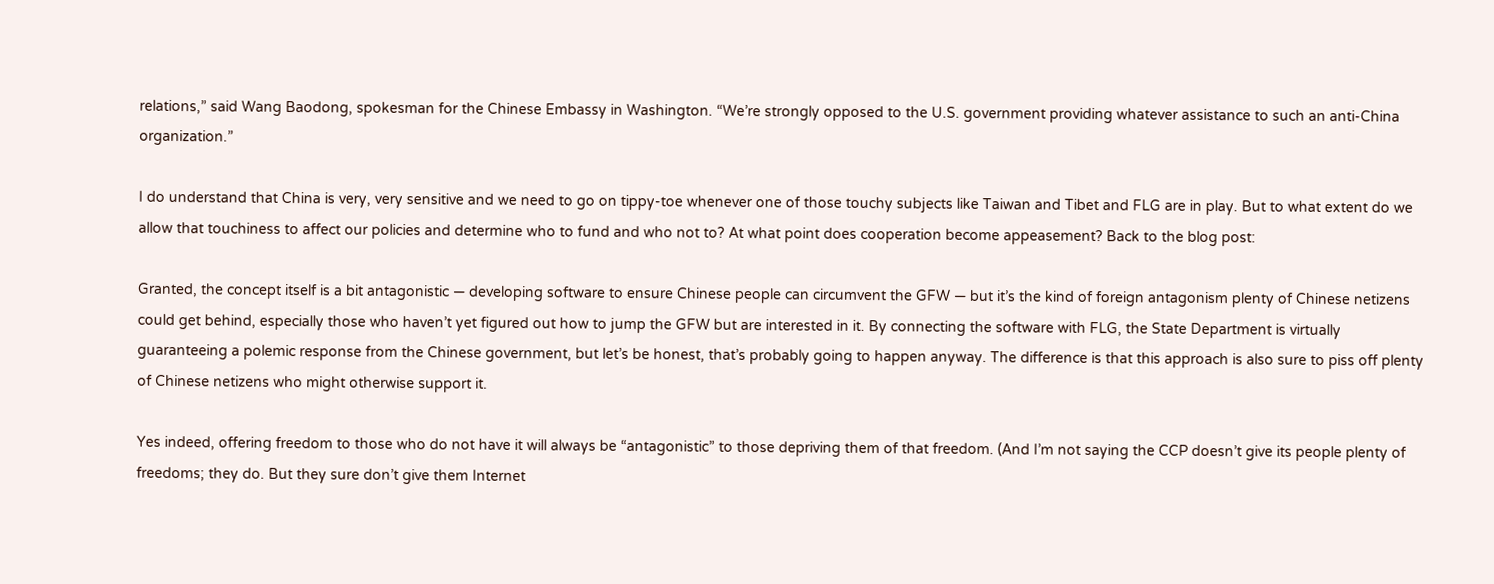relations,” said Wang Baodong, spokesman for the Chinese Embassy in Washington. “We’re strongly opposed to the U.S. government providing whatever assistance to such an anti-China organization.”

I do understand that China is very, very sensitive and we need to go on tippy-toe whenever one of those touchy subjects like Taiwan and Tibet and FLG are in play. But to what extent do we allow that touchiness to affect our policies and determine who to fund and who not to? At what point does cooperation become appeasement? Back to the blog post:

Granted, the concept itself is a bit antagonistic — developing software to ensure Chinese people can circumvent the GFW — but it’s the kind of foreign antagonism plenty of Chinese netizens could get behind, especially those who haven’t yet figured out how to jump the GFW but are interested in it. By connecting the software with FLG, the State Department is virtually guaranteeing a polemic response from the Chinese government, but let’s be honest, that’s probably going to happen anyway. The difference is that this approach is also sure to piss off plenty of Chinese netizens who might otherwise support it.

Yes indeed, offering freedom to those who do not have it will always be “antagonistic” to those depriving them of that freedom. (And I’m not saying the CCP doesn’t give its people plenty of freedoms; they do. But they sure don’t give them Internet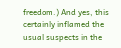freedom.) And yes, this certainly inflamed the usual suspects in the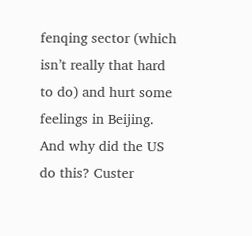fenqing sector (which isn’t really that hard to do) and hurt some feelings in Beijing. And why did the US do this? Custer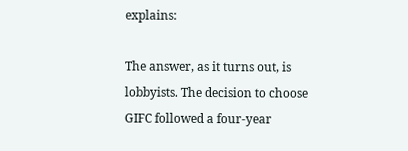explains:

The answer, as it turns out, is lobbyists. The decision to choose GIFC followed a four-year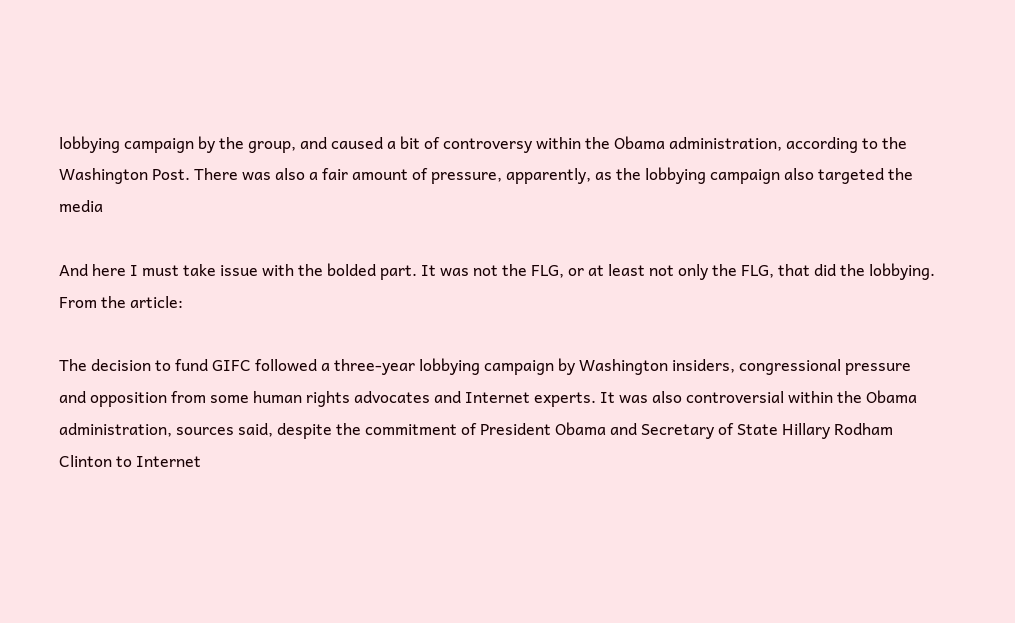lobbying campaign by the group, and caused a bit of controversy within the Obama administration, according to the Washington Post. There was also a fair amount of pressure, apparently, as the lobbying campaign also targeted the media

And here I must take issue with the bolded part. It was not the FLG, or at least not only the FLG, that did the lobbying. From the article:

The decision to fund GIFC followed a three-year lobbying campaign by Washington insiders, congressional pressure and opposition from some human rights advocates and Internet experts. It was also controversial within the Obama administration, sources said, despite the commitment of President Obama and Secretary of State Hillary Rodham Clinton to Internet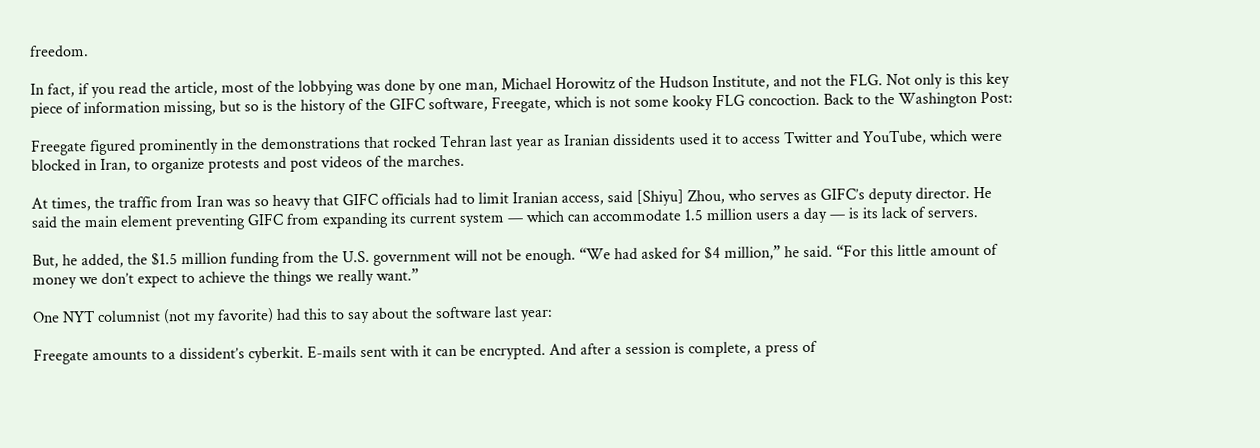freedom.

In fact, if you read the article, most of the lobbying was done by one man, Michael Horowitz of the Hudson Institute, and not the FLG. Not only is this key piece of information missing, but so is the history of the GIFC software, Freegate, which is not some kooky FLG concoction. Back to the Washington Post:

Freegate figured prominently in the demonstrations that rocked Tehran last year as Iranian dissidents used it to access Twitter and YouTube, which were blocked in Iran, to organize protests and post videos of the marches.

At times, the traffic from Iran was so heavy that GIFC officials had to limit Iranian access, said [Shiyu] Zhou, who serves as GIFC’s deputy director. He said the main element preventing GIFC from expanding its current system — which can accommodate 1.5 million users a day — is its lack of servers.

But, he added, the $1.5 million funding from the U.S. government will not be enough. “We had asked for $4 million,” he said. “For this little amount of money we don’t expect to achieve the things we really want.”

One NYT columnist (not my favorite) had this to say about the software last year:

Freegate amounts to a dissident’s cyberkit. E-mails sent with it can be encrypted. And after a session is complete, a press of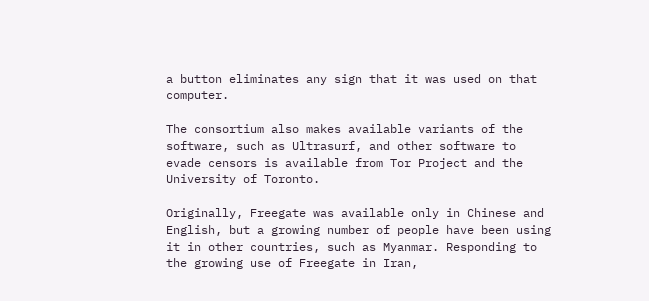a button eliminates any sign that it was used on that computer.

The consortium also makes available variants of the software, such as Ultrasurf, and other software to evade censors is available from Tor Project and the University of Toronto.

Originally, Freegate was available only in Chinese and English, but a growing number of people have been using it in other countries, such as Myanmar. Responding to the growing use of Freegate in Iran,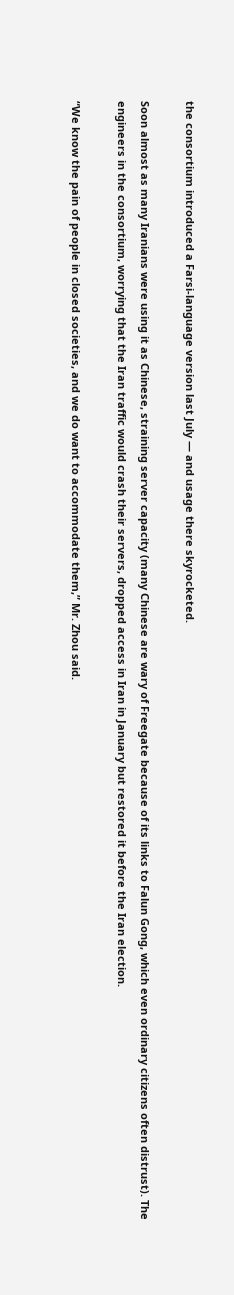the consortium introduced a Farsi-language version last July — and usage there skyrocketed.

Soon almost as many Iranians were using it as Chinese, straining server capacity (many Chinese are wary of Freegate because of its links to Falun Gong, which even ordinary citizens often distrust). The engineers in the consortium, worrying that the Iran traffic would crash their servers, dropped access in Iran in January but restored it before the Iran election.

“We know the pain of people in closed societies, and we do want to accommodate them,” Mr. Zhou said.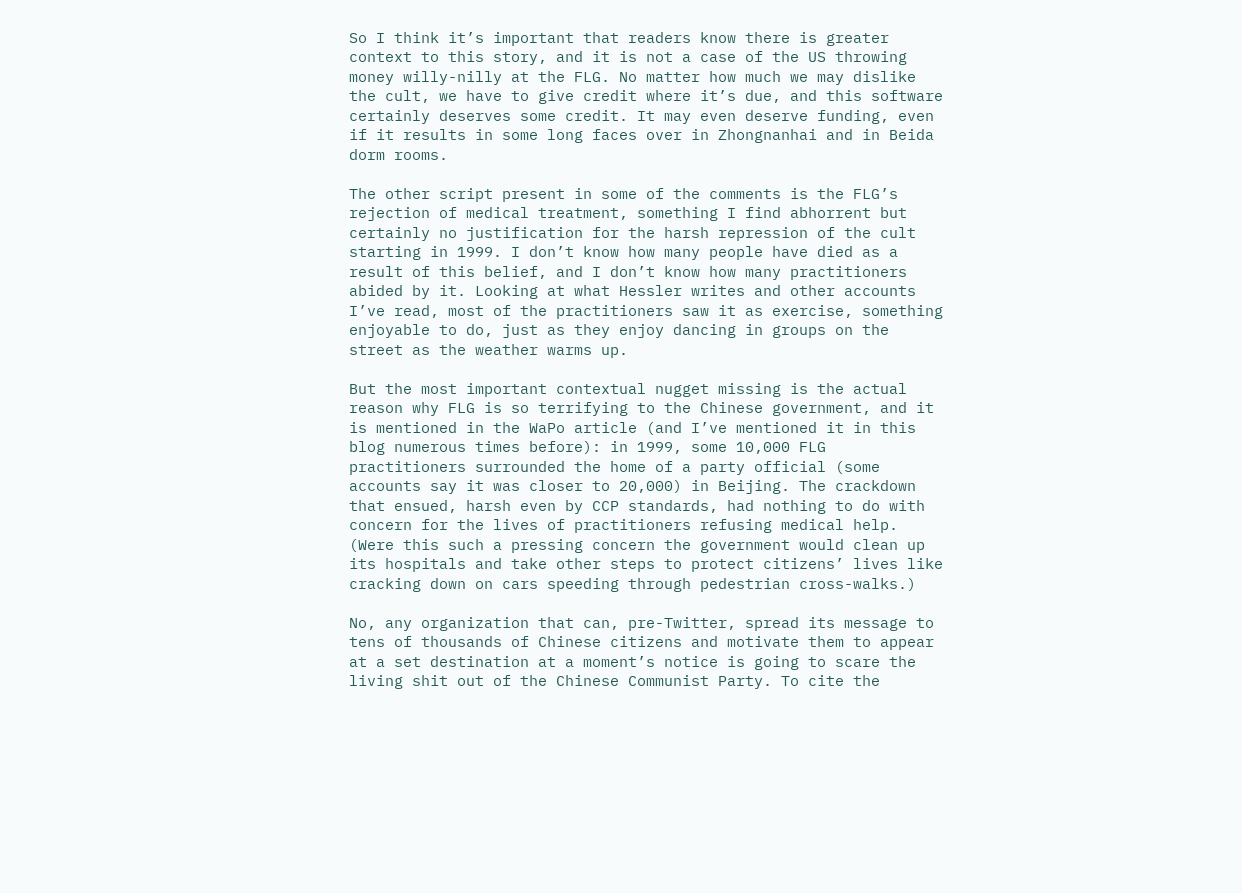So I think it’s important that readers know there is greater context to this story, and it is not a case of the US throwing money willy-nilly at the FLG. No matter how much we may dislike the cult, we have to give credit where it’s due, and this software certainly deserves some credit. It may even deserve funding, even if it results in some long faces over in Zhongnanhai and in Beida dorm rooms.

The other script present in some of the comments is the FLG’s rejection of medical treatment, something I find abhorrent but certainly no justification for the harsh repression of the cult starting in 1999. I don’t know how many people have died as a result of this belief, and I don’t know how many practitioners abided by it. Looking at what Hessler writes and other accounts I’ve read, most of the practitioners saw it as exercise, something enjoyable to do, just as they enjoy dancing in groups on the street as the weather warms up.

But the most important contextual nugget missing is the actual reason why FLG is so terrifying to the Chinese government, and it is mentioned in the WaPo article (and I’ve mentioned it in this blog numerous times before): in 1999, some 10,000 FLG practitioners surrounded the home of a party official (some accounts say it was closer to 20,000) in Beijing. The crackdown that ensued, harsh even by CCP standards, had nothing to do with concern for the lives of practitioners refusing medical help. (Were this such a pressing concern the government would clean up its hospitals and take other steps to protect citizens’ lives like cracking down on cars speeding through pedestrian cross-walks.)

No, any organization that can, pre-Twitter, spread its message to tens of thousands of Chinese citizens and motivate them to appear at a set destination at a moment’s notice is going to scare the living shit out of the Chinese Communist Party. To cite the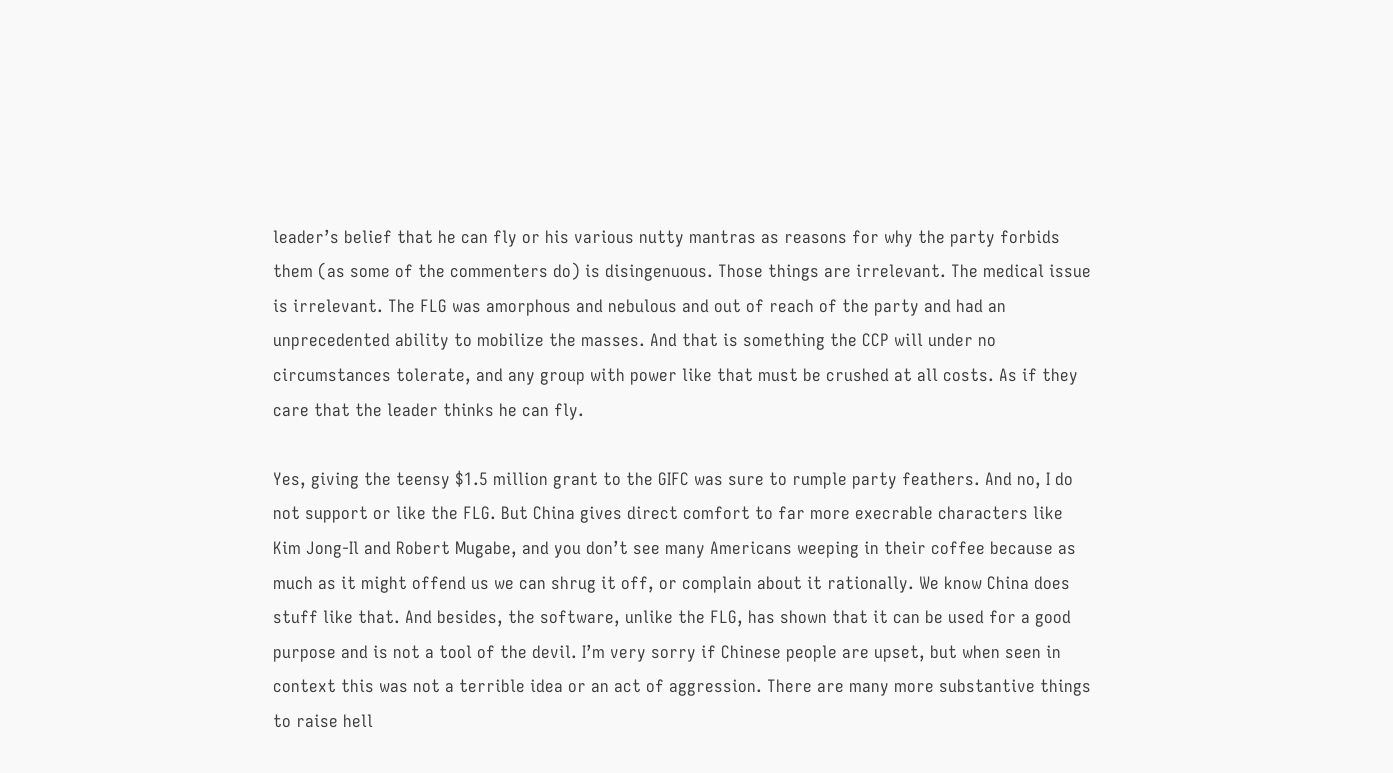leader’s belief that he can fly or his various nutty mantras as reasons for why the party forbids them (as some of the commenters do) is disingenuous. Those things are irrelevant. The medical issue is irrelevant. The FLG was amorphous and nebulous and out of reach of the party and had an unprecedented ability to mobilize the masses. And that is something the CCP will under no circumstances tolerate, and any group with power like that must be crushed at all costs. As if they care that the leader thinks he can fly.

Yes, giving the teensy $1.5 million grant to the GIFC was sure to rumple party feathers. And no, I do not support or like the FLG. But China gives direct comfort to far more execrable characters like Kim Jong-Il and Robert Mugabe, and you don’t see many Americans weeping in their coffee because as much as it might offend us we can shrug it off, or complain about it rationally. We know China does stuff like that. And besides, the software, unlike the FLG, has shown that it can be used for a good purpose and is not a tool of the devil. I’m very sorry if Chinese people are upset, but when seen in context this was not a terrible idea or an act of aggression. There are many more substantive things to raise hell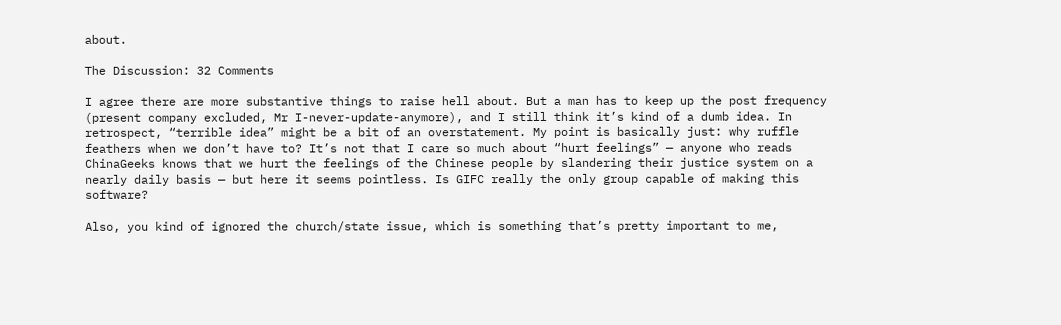about.

The Discussion: 32 Comments

I agree there are more substantive things to raise hell about. But a man has to keep up the post frequency (present company excluded, Mr I-never-update-anymore), and I still think it’s kind of a dumb idea. In retrospect, “terrible idea” might be a bit of an overstatement. My point is basically just: why ruffle feathers when we don’t have to? It’s not that I care so much about “hurt feelings” — anyone who reads ChinaGeeks knows that we hurt the feelings of the Chinese people by slandering their justice system on a nearly daily basis — but here it seems pointless. Is GIFC really the only group capable of making this software?

Also, you kind of ignored the church/state issue, which is something that’s pretty important to me,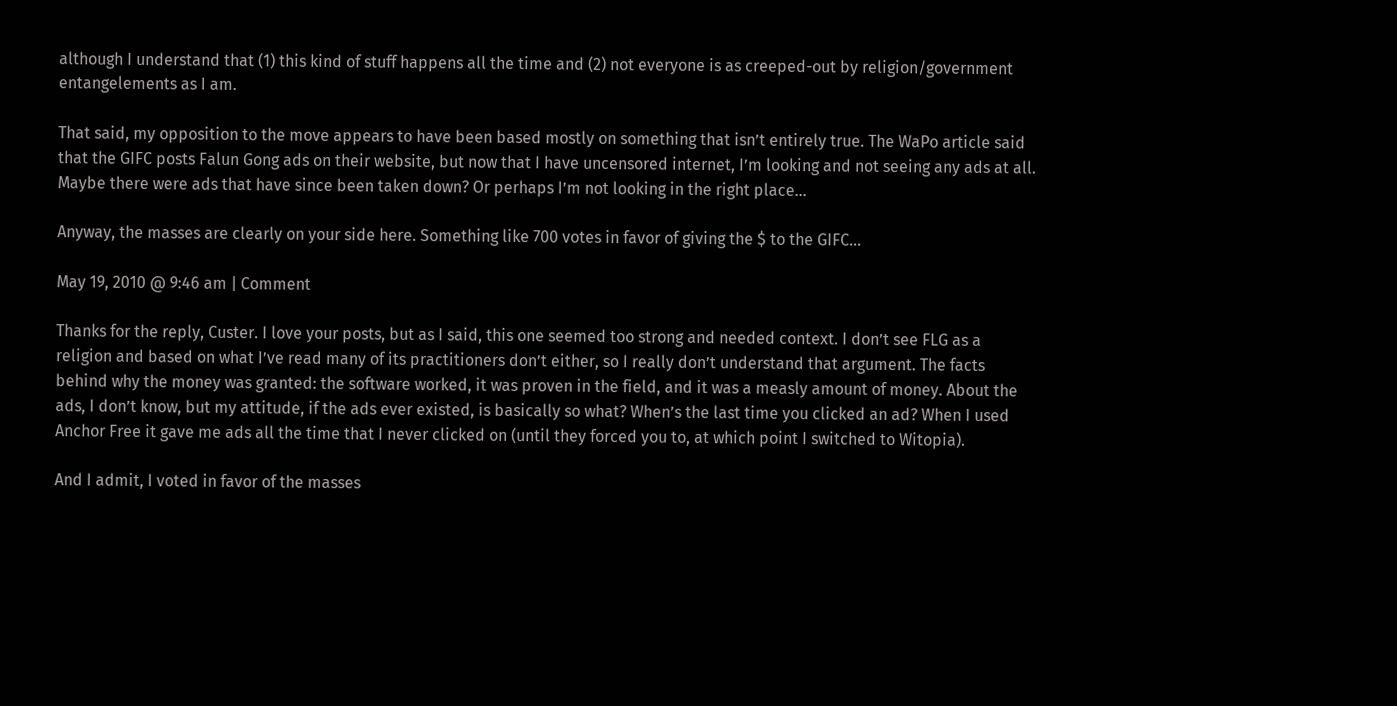although I understand that (1) this kind of stuff happens all the time and (2) not everyone is as creeped-out by religion/government entangelements as I am.

That said, my opposition to the move appears to have been based mostly on something that isn’t entirely true. The WaPo article said that the GIFC posts Falun Gong ads on their website, but now that I have uncensored internet, I’m looking and not seeing any ads at all. Maybe there were ads that have since been taken down? Or perhaps I’m not looking in the right place…

Anyway, the masses are clearly on your side here. Something like 700 votes in favor of giving the $ to the GIFC…

May 19, 2010 @ 9:46 am | Comment

Thanks for the reply, Custer. I love your posts, but as I said, this one seemed too strong and needed context. I don’t see FLG as a religion and based on what I’ve read many of its practitioners don’t either, so I really don’t understand that argument. The facts behind why the money was granted: the software worked, it was proven in the field, and it was a measly amount of money. About the ads, I don’t know, but my attitude, if the ads ever existed, is basically so what? When’s the last time you clicked an ad? When I used Anchor Free it gave me ads all the time that I never clicked on (until they forced you to, at which point I switched to Witopia).

And I admit, I voted in favor of the masses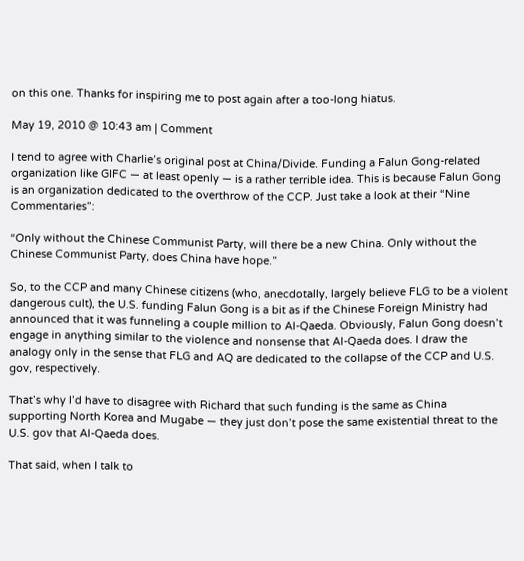on this one. Thanks for inspiring me to post again after a too-long hiatus.

May 19, 2010 @ 10:43 am | Comment

I tend to agree with Charlie’s original post at China/Divide. Funding a Falun Gong-related organization like GIFC — at least openly — is a rather terrible idea. This is because Falun Gong is an organization dedicated to the overthrow of the CCP. Just take a look at their “Nine Commentaries”:

“Only without the Chinese Communist Party, will there be a new China. Only without the Chinese Communist Party, does China have hope.”

So, to the CCP and many Chinese citizens (who, anecdotally, largely believe FLG to be a violent dangerous cult), the U.S. funding Falun Gong is a bit as if the Chinese Foreign Ministry had announced that it was funneling a couple million to Al-Qaeda. Obviously, Falun Gong doesn’t engage in anything similar to the violence and nonsense that Al-Qaeda does. I draw the analogy only in the sense that FLG and AQ are dedicated to the collapse of the CCP and U.S. gov, respectively.

That’s why I’d have to disagree with Richard that such funding is the same as China supporting North Korea and Mugabe — they just don’t pose the same existential threat to the U.S. gov that Al-Qaeda does.

That said, when I talk to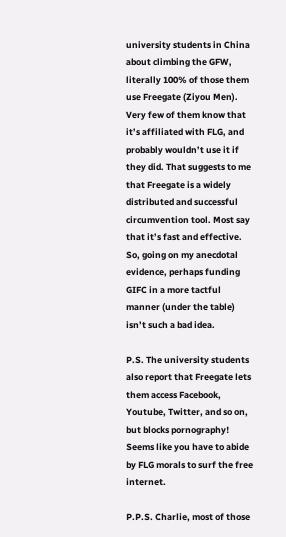university students in China about climbing the GFW, literally 100% of those them use Freegate (Ziyou Men). Very few of them know that it’s affiliated with FLG, and probably wouldn’t use it if they did. That suggests to me that Freegate is a widely distributed and successful circumvention tool. Most say that it’s fast and effective. So, going on my anecdotal evidence, perhaps funding GIFC in a more tactful manner (under the table) isn’t such a bad idea.

P.S. The university students also report that Freegate lets them access Facebook, Youtube, Twitter, and so on, but blocks pornography! Seems like you have to abide by FLG morals to surf the free internet.

P.P.S. Charlie, most of those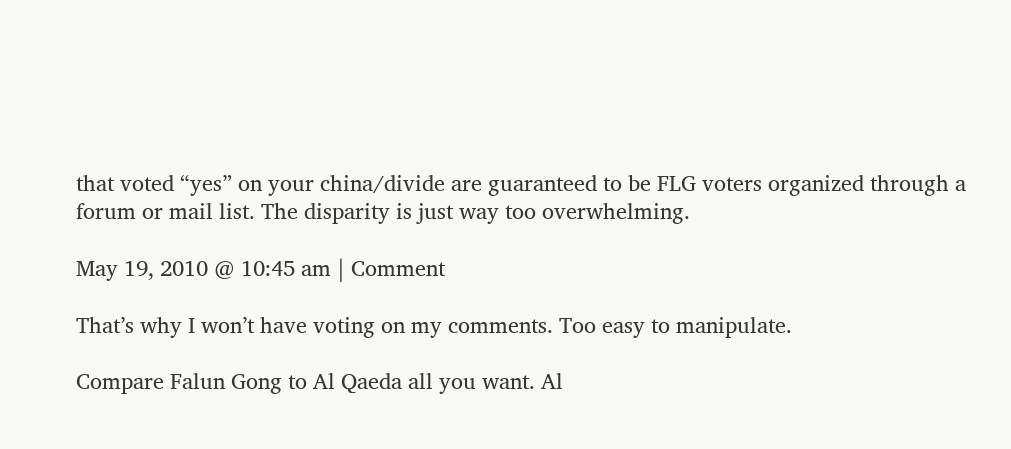that voted “yes” on your china/divide are guaranteed to be FLG voters organized through a forum or mail list. The disparity is just way too overwhelming.

May 19, 2010 @ 10:45 am | Comment

That’s why I won’t have voting on my comments. Too easy to manipulate.

Compare Falun Gong to Al Qaeda all you want. Al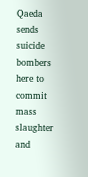Qaeda sends suicide bombers here to commit mass slaughter and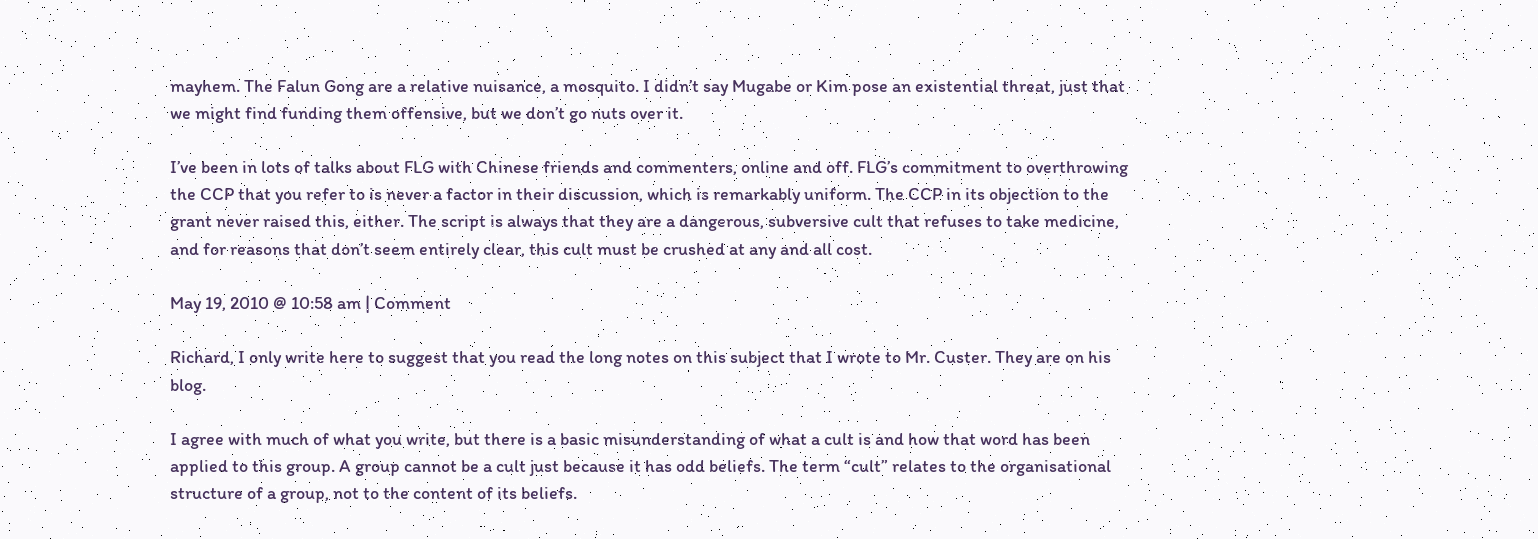mayhem. The Falun Gong are a relative nuisance, a mosquito. I didn’t say Mugabe or Kim pose an existential threat, just that we might find funding them offensive, but we don’t go nuts over it.

I’ve been in lots of talks about FLG with Chinese friends and commenters, online and off. FLG’s commitment to overthrowing the CCP that you refer to is never a factor in their discussion, which is remarkably uniform. The CCP in its objection to the grant never raised this, either. The script is always that they are a dangerous, subversive cult that refuses to take medicine, and for reasons that don’t seem entirely clear, this cult must be crushed at any and all cost.

May 19, 2010 @ 10:58 am | Comment

Richard, I only write here to suggest that you read the long notes on this subject that I wrote to Mr. Custer. They are on his blog.

I agree with much of what you write, but there is a basic misunderstanding of what a cult is and how that word has been applied to this group. A group cannot be a cult just because it has odd beliefs. The term “cult” relates to the organisational structure of a group, not to the content of its beliefs.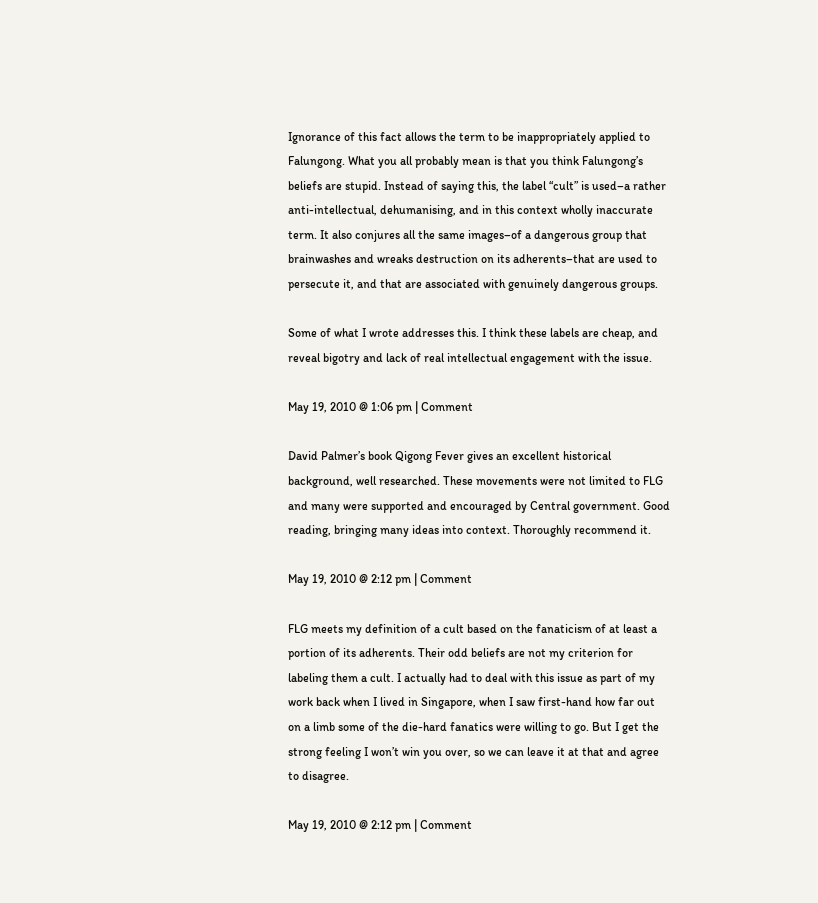Ignorance of this fact allows the term to be inappropriately applied to Falungong. What you all probably mean is that you think Falungong’s beliefs are stupid. Instead of saying this, the label “cult” is used–a rather anti-intellectual, dehumanising, and in this context wholly inaccurate term. It also conjures all the same images–of a dangerous group that brainwashes and wreaks destruction on its adherents–that are used to persecute it, and that are associated with genuinely dangerous groups.

Some of what I wrote addresses this. I think these labels are cheap, and reveal bigotry and lack of real intellectual engagement with the issue.

May 19, 2010 @ 1:06 pm | Comment

David Palmer’s book Qigong Fever gives an excellent historical background, well researched. These movements were not limited to FLG and many were supported and encouraged by Central government. Good reading, bringing many ideas into context. Thoroughly recommend it.

May 19, 2010 @ 2:12 pm | Comment

FLG meets my definition of a cult based on the fanaticism of at least a portion of its adherents. Their odd beliefs are not my criterion for labeling them a cult. I actually had to deal with this issue as part of my work back when I lived in Singapore, when I saw first-hand how far out on a limb some of the die-hard fanatics were willing to go. But I get the strong feeling I won’t win you over, so we can leave it at that and agree to disagree.

May 19, 2010 @ 2:12 pm | Comment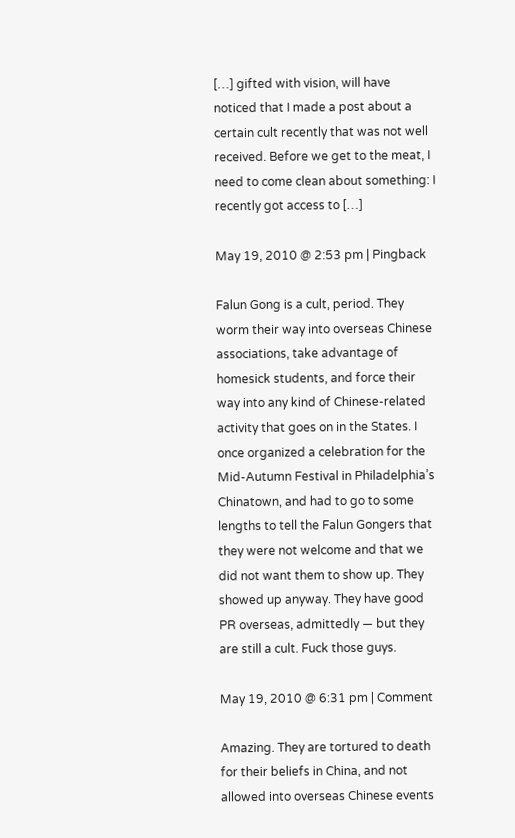[…] gifted with vision, will have noticed that I made a post about a certain cult recently that was not well received. Before we get to the meat, I need to come clean about something: I recently got access to […]

May 19, 2010 @ 2:53 pm | Pingback

Falun Gong is a cult, period. They worm their way into overseas Chinese associations, take advantage of homesick students, and force their way into any kind of Chinese-related activity that goes on in the States. I once organized a celebration for the Mid-Autumn Festival in Philadelphia’s Chinatown, and had to go to some lengths to tell the Falun Gongers that they were not welcome and that we did not want them to show up. They showed up anyway. They have good PR overseas, admittedly — but they are still a cult. Fuck those guys.

May 19, 2010 @ 6:31 pm | Comment

Amazing. They are tortured to death for their beliefs in China, and not allowed into overseas Chinese events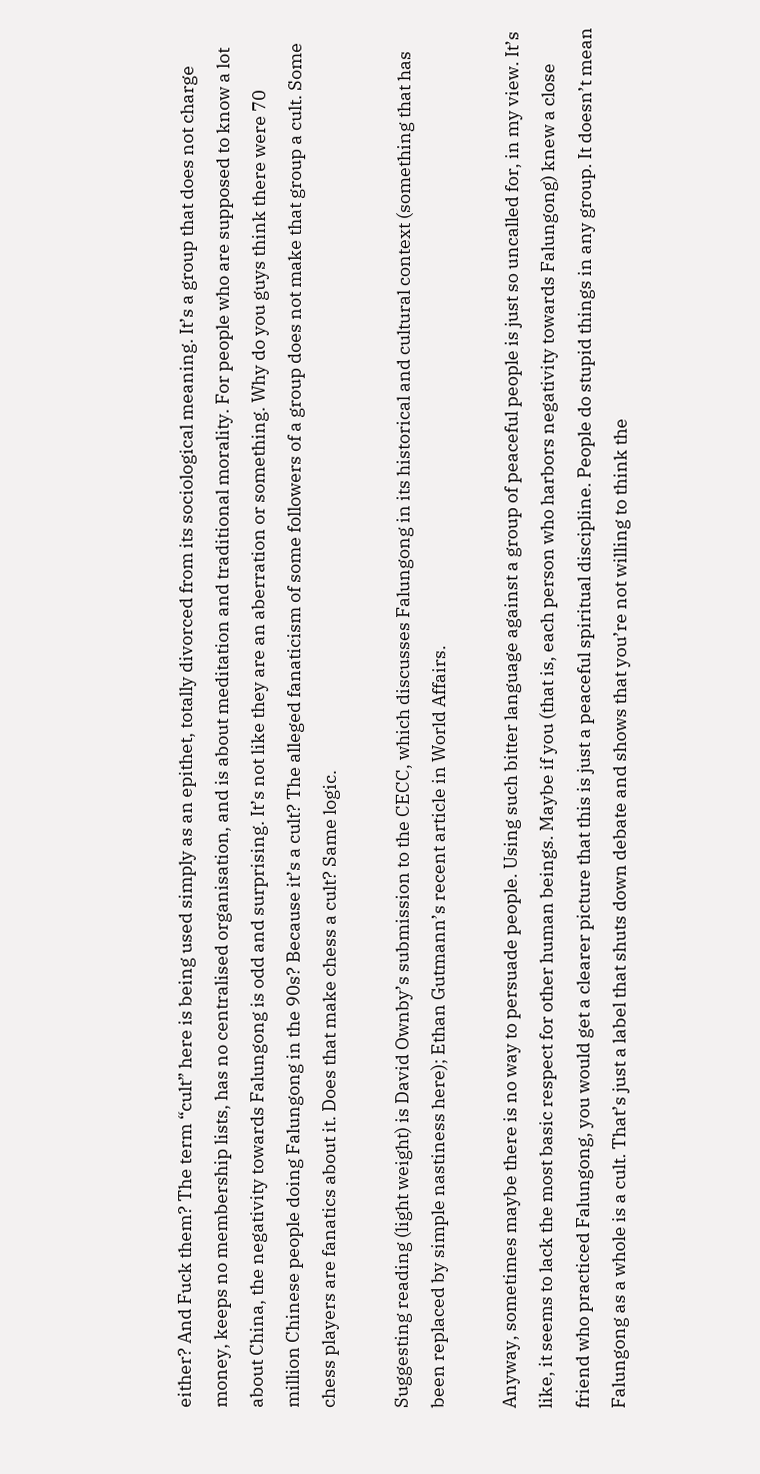either? And Fuck them? The term “cult” here is being used simply as an epithet, totally divorced from its sociological meaning. It’s a group that does not charge money, keeps no membership lists, has no centralised organisation, and is about meditation and traditional morality. For people who are supposed to know a lot about China, the negativity towards Falungong is odd and surprising. It’s not like they are an aberration or something. Why do you guys think there were 70 million Chinese people doing Falungong in the 90s? Because it’s a cult? The alleged fanaticism of some followers of a group does not make that group a cult. Some chess players are fanatics about it. Does that make chess a cult? Same logic.

Suggesting reading (light weight) is David Ownby’s submission to the CECC, which discusses Falungong in its historical and cultural context (something that has been replaced by simple nastiness here); Ethan Gutmann’s recent article in World Affairs.

Anyway, sometimes maybe there is no way to persuade people. Using such bitter language against a group of peaceful people is just so uncalled for, in my view. It’s like, it seems to lack the most basic respect for other human beings. Maybe if you (that is, each person who harbors negativity towards Falungong) knew a close friend who practiced Falungong, you would get a clearer picture that this is just a peaceful spiritual discipline. People do stupid things in any group. It doesn’t mean Falungong as a whole is a cult. That’s just a label that shuts down debate and shows that you’re not willing to think the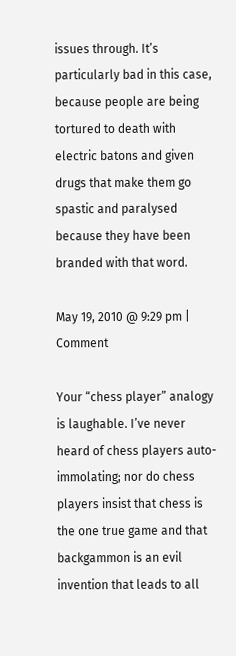issues through. It’s particularly bad in this case, because people are being tortured to death with electric batons and given drugs that make them go spastic and paralysed because they have been branded with that word.

May 19, 2010 @ 9:29 pm | Comment

Your “chess player” analogy is laughable. I’ve never heard of chess players auto-immolating; nor do chess players insist that chess is the one true game and that backgammon is an evil invention that leads to all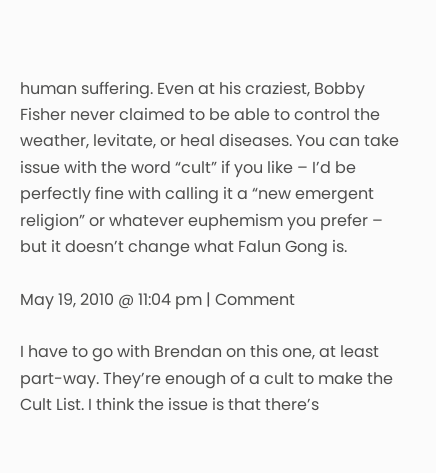human suffering. Even at his craziest, Bobby Fisher never claimed to be able to control the weather, levitate, or heal diseases. You can take issue with the word “cult” if you like – I’d be perfectly fine with calling it a “new emergent religion” or whatever euphemism you prefer – but it doesn’t change what Falun Gong is.

May 19, 2010 @ 11:04 pm | Comment

I have to go with Brendan on this one, at least part-way. They’re enough of a cult to make the Cult List. I think the issue is that there’s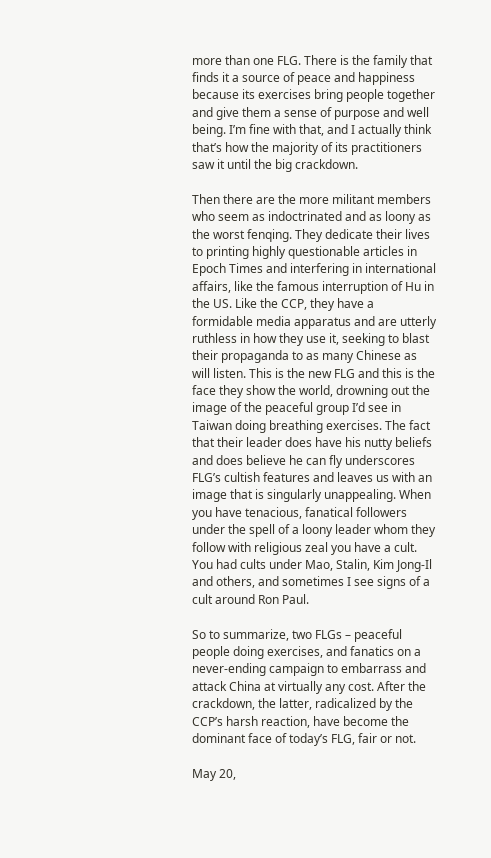more than one FLG. There is the family that finds it a source of peace and happiness because its exercises bring people together and give them a sense of purpose and well being. I’m fine with that, and I actually think that’s how the majority of its practitioners saw it until the big crackdown.

Then there are the more militant members who seem as indoctrinated and as loony as the worst fenqing. They dedicate their lives to printing highly questionable articles in Epoch Times and interfering in international affairs, like the famous interruption of Hu in the US. Like the CCP, they have a formidable media apparatus and are utterly ruthless in how they use it, seeking to blast their propaganda to as many Chinese as will listen. This is the new FLG and this is the face they show the world, drowning out the image of the peaceful group I’d see in Taiwan doing breathing exercises. The fact that their leader does have his nutty beliefs and does believe he can fly underscores FLG’s cultish features and leaves us with an image that is singularly unappealing. When you have tenacious, fanatical followers under the spell of a loony leader whom they follow with religious zeal you have a cult. You had cults under Mao, Stalin, Kim Jong-Il and others, and sometimes I see signs of a cult around Ron Paul.

So to summarize, two FLGs – peaceful people doing exercises, and fanatics on a never-ending campaign to embarrass and attack China at virtually any cost. After the crackdown, the latter, radicalized by the CCP’s harsh reaction, have become the dominant face of today’s FLG, fair or not.

May 20,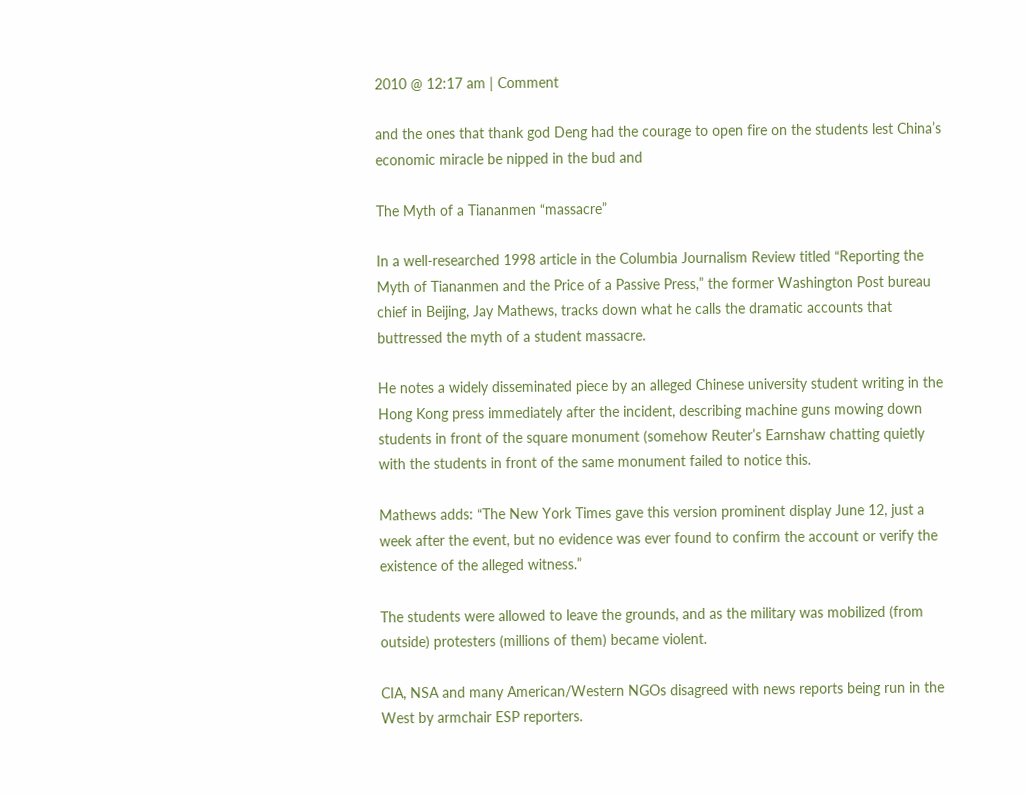2010 @ 12:17 am | Comment

and the ones that thank god Deng had the courage to open fire on the students lest China’s economic miracle be nipped in the bud and

The Myth of a Tiananmen “massacre”

In a well-researched 1998 article in the Columbia Journalism Review titled “Reporting the Myth of Tiananmen and the Price of a Passive Press,” the former Washington Post bureau chief in Beijing, Jay Mathews, tracks down what he calls the dramatic accounts that buttressed the myth of a student massacre.

He notes a widely disseminated piece by an alleged Chinese university student writing in the Hong Kong press immediately after the incident, describing machine guns mowing down students in front of the square monument (somehow Reuter’s Earnshaw chatting quietly with the students in front of the same monument failed to notice this.

Mathews adds: “The New York Times gave this version prominent display June 12, just a week after the event, but no evidence was ever found to confirm the account or verify the existence of the alleged witness.”

The students were allowed to leave the grounds, and as the military was mobilized (from outside) protesters (millions of them) became violent.

CIA, NSA and many American/Western NGOs disagreed with news reports being run in the West by armchair ESP reporters.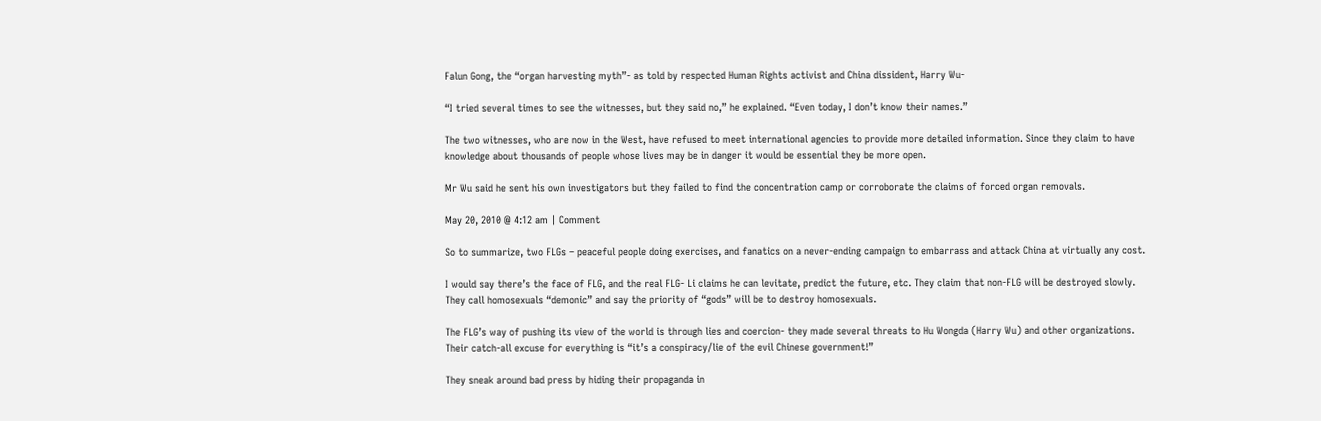Falun Gong, the “organ harvesting myth”- as told by respected Human Rights activist and China dissident, Harry Wu-

“I tried several times to see the witnesses, but they said no,” he explained. “Even today, I don’t know their names.”

The two witnesses, who are now in the West, have refused to meet international agencies to provide more detailed information. Since they claim to have knowledge about thousands of people whose lives may be in danger it would be essential they be more open.

Mr Wu said he sent his own investigators but they failed to find the concentration camp or corroborate the claims of forced organ removals.

May 20, 2010 @ 4:12 am | Comment

So to summarize, two FLGs – peaceful people doing exercises, and fanatics on a never-ending campaign to embarrass and attack China at virtually any cost.

I would say there’s the face of FLG, and the real FLG- Li claims he can levitate, predict the future, etc. They claim that non-FLG will be destroyed slowly. They call homosexuals “demonic” and say the priority of “gods” will be to destroy homosexuals.

The FLG’s way of pushing its view of the world is through lies and coercion- they made several threats to Hu Wongda (Harry Wu) and other organizations. Their catch-all excuse for everything is “it’s a conspiracy/lie of the evil Chinese government!”

They sneak around bad press by hiding their propaganda in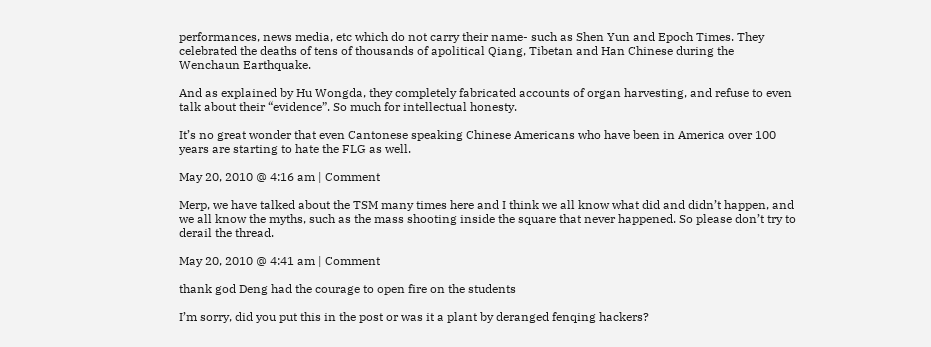performances, news media, etc which do not carry their name- such as Shen Yun and Epoch Times. They celebrated the deaths of tens of thousands of apolitical Qiang, Tibetan and Han Chinese during the Wenchaun Earthquake.

And as explained by Hu Wongda, they completely fabricated accounts of organ harvesting, and refuse to even talk about their “evidence”. So much for intellectual honesty.

It’s no great wonder that even Cantonese speaking Chinese Americans who have been in America over 100 years are starting to hate the FLG as well.

May 20, 2010 @ 4:16 am | Comment

Merp, we have talked about the TSM many times here and I think we all know what did and didn’t happen, and we all know the myths, such as the mass shooting inside the square that never happened. So please don’t try to derail the thread.

May 20, 2010 @ 4:41 am | Comment

thank god Deng had the courage to open fire on the students

I’m sorry, did you put this in the post or was it a plant by deranged fenqing hackers?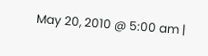May 20, 2010 @ 5:00 am |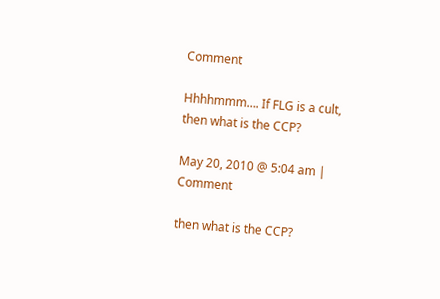Comment

Hhhhmmm…. If FLG is a cult, then what is the CCP?

May 20, 2010 @ 5:04 am | Comment

then what is the CCP?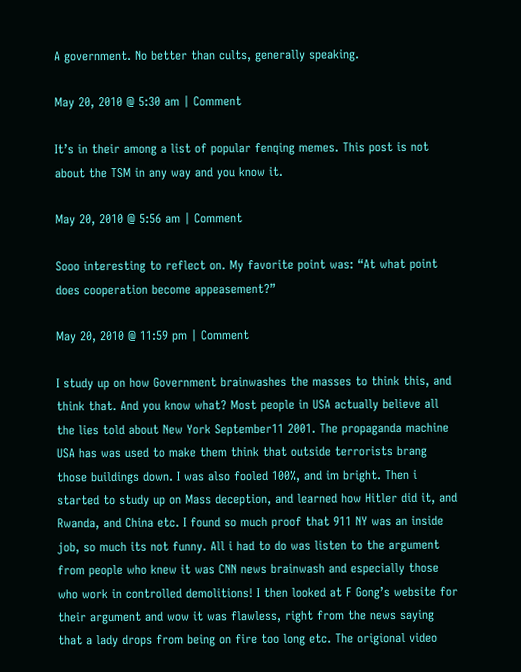A government. No better than cults, generally speaking.

May 20, 2010 @ 5:30 am | Comment

It’s in their among a list of popular fenqing memes. This post is not about the TSM in any way and you know it.

May 20, 2010 @ 5:56 am | Comment

Sooo interesting to reflect on. My favorite point was: “At what point does cooperation become appeasement?”

May 20, 2010 @ 11:59 pm | Comment

I study up on how Government brainwashes the masses to think this, and think that. And you know what? Most people in USA actually believe all the lies told about New York September11 2001. The propaganda machine USA has was used to make them think that outside terrorists brang those buildings down. I was also fooled 100%, and im bright. Then i started to study up on Mass deception, and learned how Hitler did it, and Rwanda, and China etc. I found so much proof that 911 NY was an inside job, so much its not funny. All i had to do was listen to the argument from people who knew it was CNN news brainwash and especially those who work in controlled demolitions! I then looked at F Gong’s website for their argument and wow it was flawless, right from the news saying that a lady drops from being on fire too long etc. The origional video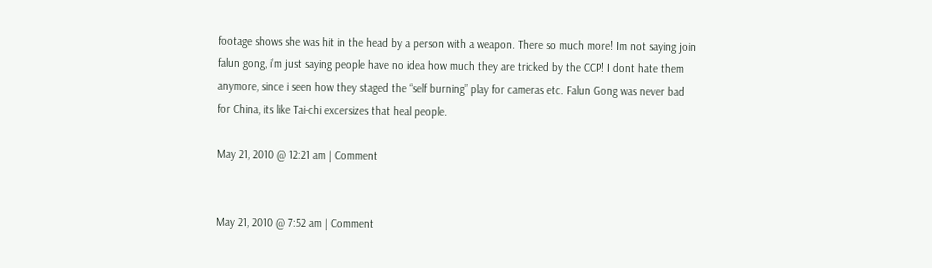footage shows she was hit in the head by a person with a weapon. There so much more! Im not saying join falun gong, i’m just saying people have no idea how much they are tricked by the CCP! I dont hate them anymore, since i seen how they staged the “self burning” play for cameras etc. Falun Gong was never bad for China, its like Tai-chi excersizes that heal people.

May 21, 2010 @ 12:21 am | Comment


May 21, 2010 @ 7:52 am | Comment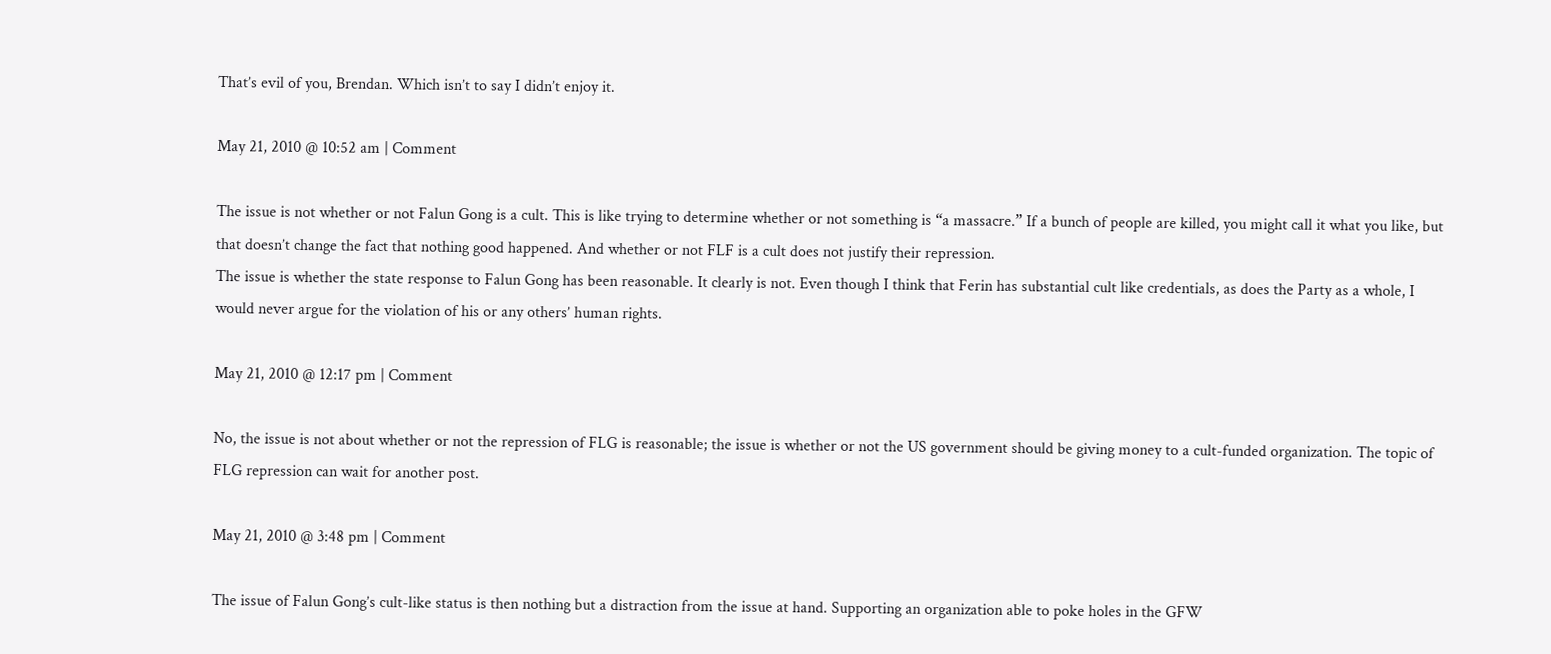That’s evil of you, Brendan. Which isn’t to say I didn’t enjoy it.

May 21, 2010 @ 10:52 am | Comment

The issue is not whether or not Falun Gong is a cult. This is like trying to determine whether or not something is “a massacre.” If a bunch of people are killed, you might call it what you like, but that doesn’t change the fact that nothing good happened. And whether or not FLF is a cult does not justify their repression.
The issue is whether the state response to Falun Gong has been reasonable. It clearly is not. Even though I think that Ferin has substantial cult like credentials, as does the Party as a whole, I would never argue for the violation of his or any others’ human rights.

May 21, 2010 @ 12:17 pm | Comment

No, the issue is not about whether or not the repression of FLG is reasonable; the issue is whether or not the US government should be giving money to a cult-funded organization. The topic of FLG repression can wait for another post.

May 21, 2010 @ 3:48 pm | Comment

The issue of Falun Gong’s cult-like status is then nothing but a distraction from the issue at hand. Supporting an organization able to poke holes in the GFW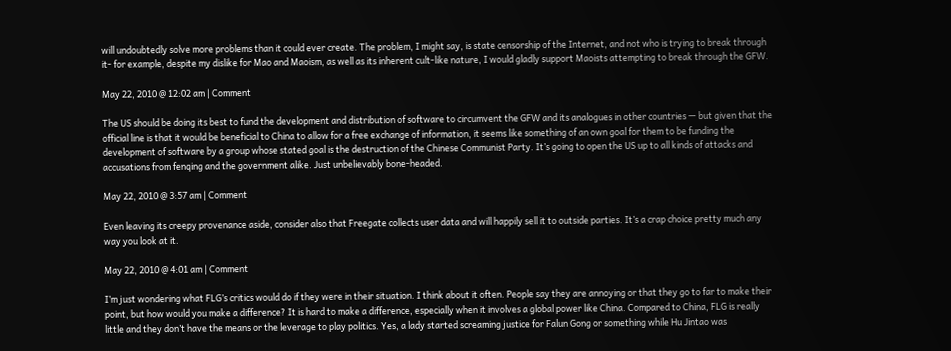will undoubtedly solve more problems than it could ever create. The problem, I might say, is state censorship of the Internet, and not who is trying to break through it- for example, despite my dislike for Mao and Maoism, as well as its inherent cult-like nature, I would gladly support Maoists attempting to break through the GFW.

May 22, 2010 @ 12:02 am | Comment

The US should be doing its best to fund the development and distribution of software to circumvent the GFW and its analogues in other countries — but given that the official line is that it would be beneficial to China to allow for a free exchange of information, it seems like something of an own goal for them to be funding the development of software by a group whose stated goal is the destruction of the Chinese Communist Party. It’s going to open the US up to all kinds of attacks and accusations from fenqing and the government alike. Just unbelievably bone-headed.

May 22, 2010 @ 3:57 am | Comment

Even leaving its creepy provenance aside, consider also that Freegate collects user data and will happily sell it to outside parties. It’s a crap choice pretty much any way you look at it.

May 22, 2010 @ 4:01 am | Comment

I’m just wondering what FLG’s critics would do if they were in their situation. I think about it often. People say they are annoying or that they go to far to make their point, but how would you make a difference? It is hard to make a difference, especially when it involves a global power like China. Compared to China, FLG is really little and they don’t have the means or the leverage to play politics. Yes, a lady started screaming justice for Falun Gong or something while Hu Jintao was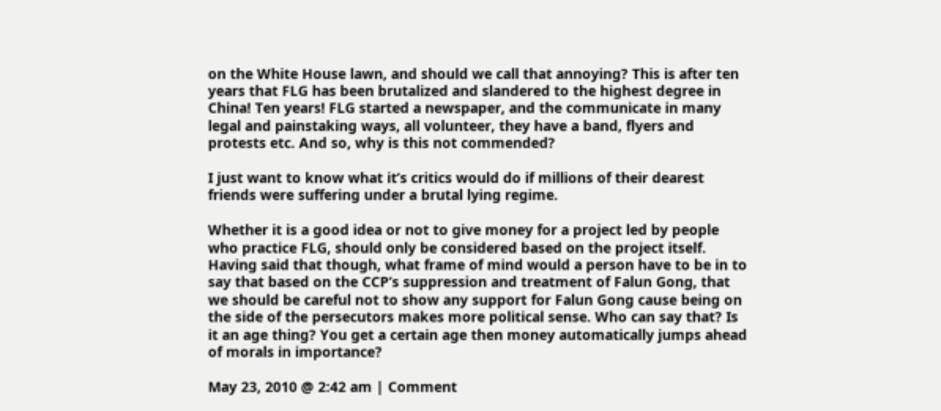on the White House lawn, and should we call that annoying? This is after ten years that FLG has been brutalized and slandered to the highest degree in China! Ten years! FLG started a newspaper, and the communicate in many legal and painstaking ways, all volunteer, they have a band, flyers and protests etc. And so, why is this not commended?

I just want to know what it’s critics would do if millions of their dearest friends were suffering under a brutal lying regime.

Whether it is a good idea or not to give money for a project led by people who practice FLG, should only be considered based on the project itself. Having said that though, what frame of mind would a person have to be in to say that based on the CCP’s suppression and treatment of Falun Gong, that we should be careful not to show any support for Falun Gong cause being on the side of the persecutors makes more political sense. Who can say that? Is it an age thing? You get a certain age then money automatically jumps ahead of morals in importance?

May 23, 2010 @ 2:42 am | Comment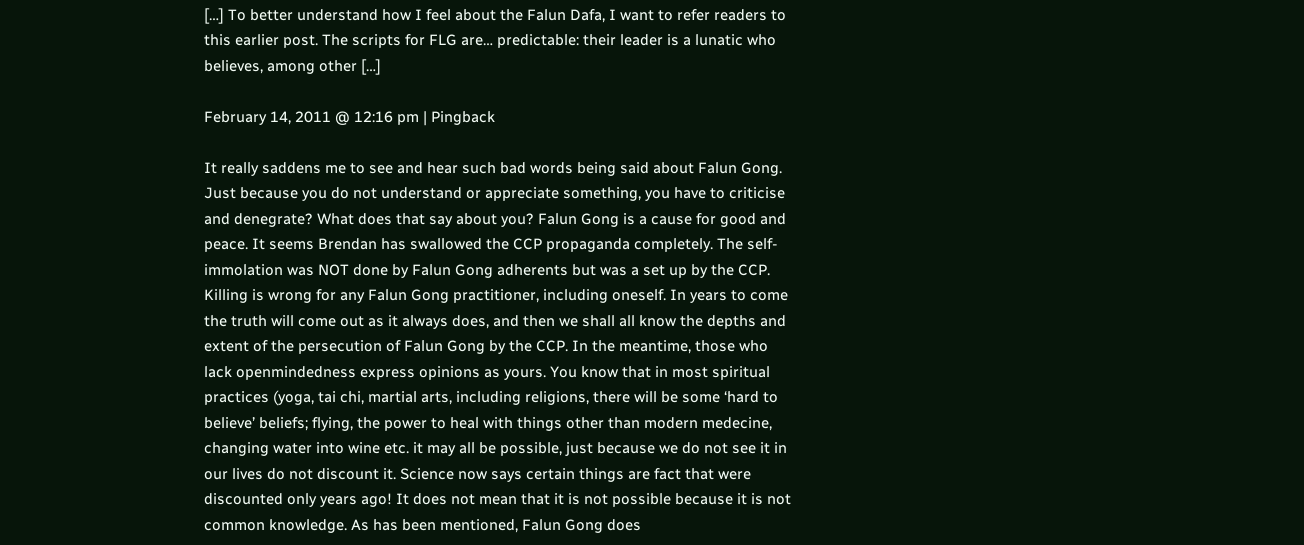[…] To better understand how I feel about the Falun Dafa, I want to refer readers to this earlier post. The scripts for FLG are… predictable: their leader is a lunatic who believes, among other […]

February 14, 2011 @ 12:16 pm | Pingback

It really saddens me to see and hear such bad words being said about Falun Gong. Just because you do not understand or appreciate something, you have to criticise and denegrate? What does that say about you? Falun Gong is a cause for good and peace. It seems Brendan has swallowed the CCP propaganda completely. The self-immolation was NOT done by Falun Gong adherents but was a set up by the CCP. Killing is wrong for any Falun Gong practitioner, including oneself. In years to come the truth will come out as it always does, and then we shall all know the depths and extent of the persecution of Falun Gong by the CCP. In the meantime, those who lack openmindedness express opinions as yours. You know that in most spiritual practices (yoga, tai chi, martial arts, including religions, there will be some ‘hard to believe’ beliefs; flying, the power to heal with things other than modern medecine, changing water into wine etc. it may all be possible, just because we do not see it in our lives do not discount it. Science now says certain things are fact that were discounted only years ago! It does not mean that it is not possible because it is not common knowledge. As has been mentioned, Falun Gong does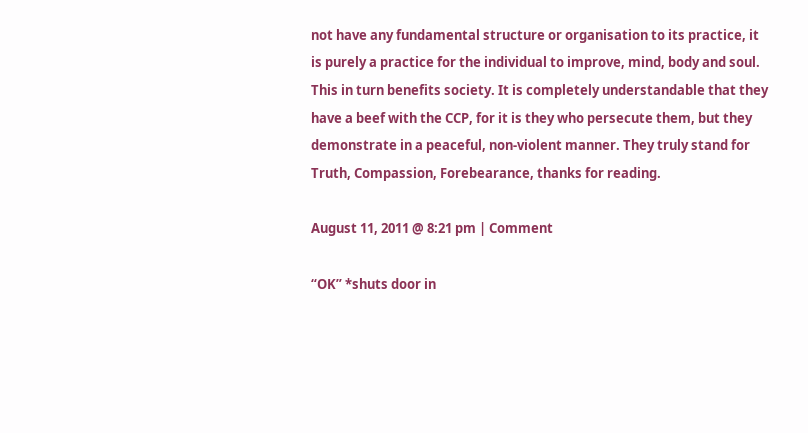not have any fundamental structure or organisation to its practice, it is purely a practice for the individual to improve, mind, body and soul. This in turn benefits society. It is completely understandable that they have a beef with the CCP, for it is they who persecute them, but they demonstrate in a peaceful, non-violent manner. They truly stand for Truth, Compassion, Forebearance, thanks for reading.

August 11, 2011 @ 8:21 pm | Comment

“OK” *shuts door in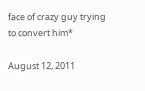face of crazy guy trying to convert him*

August 12, 2011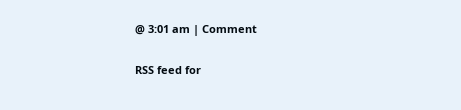@ 3:01 am | Comment

RSS feed for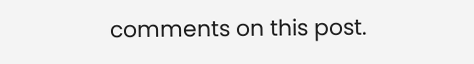comments on this post.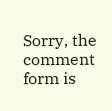Sorry, the comment form is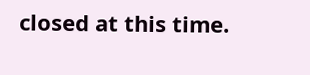closed at this time.